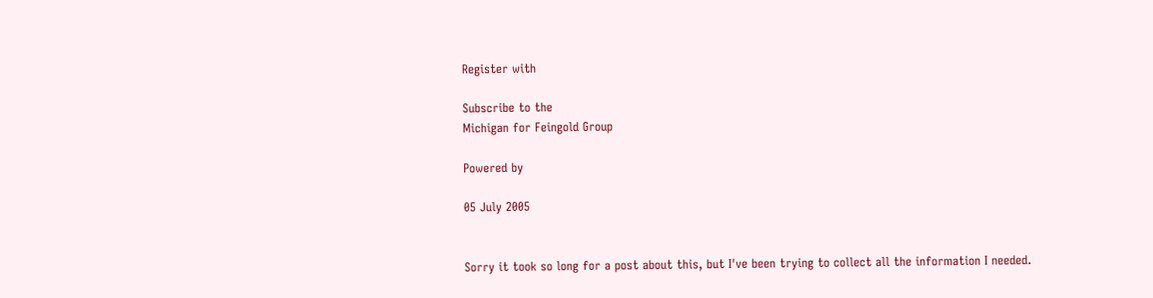Register with

Subscribe to the
Michigan for Feingold Group

Powered by

05 July 2005


Sorry it took so long for a post about this, but I've been trying to collect all the information I needed.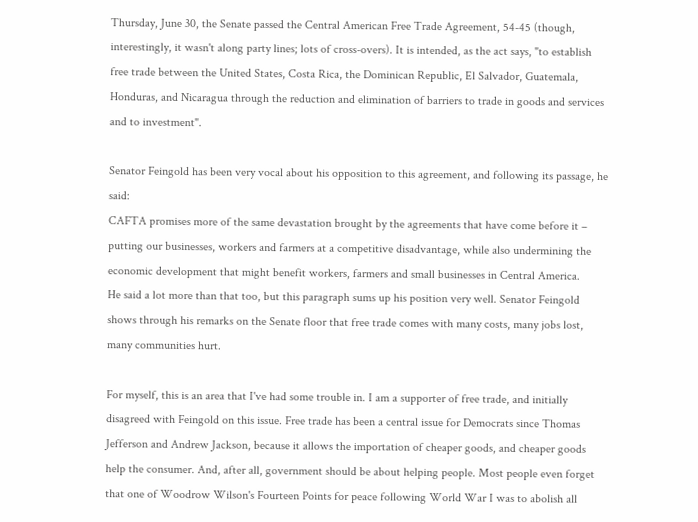Thursday, June 30, the Senate passed the Central American Free Trade Agreement, 54-45 (though, interestingly, it wasn't along party lines; lots of cross-overs). It is intended, as the act says, "to establish free trade between the United States, Costa Rica, the Dominican Republic, El Salvador, Guatemala, Honduras, and Nicaragua through the reduction and elimination of barriers to trade in goods and services and to investment".

Senator Feingold has been very vocal about his opposition to this agreement, and following its passage, he said:
CAFTA promises more of the same devastation brought by the agreements that have come before it – putting our businesses, workers and farmers at a competitive disadvantage, while also undermining the economic development that might benefit workers, farmers and small businesses in Central America.
He said a lot more than that too, but this paragraph sums up his position very well. Senator Feingold shows through his remarks on the Senate floor that free trade comes with many costs, many jobs lost, many communities hurt.

For myself, this is an area that I've had some trouble in. I am a supporter of free trade, and initially disagreed with Feingold on this issue. Free trade has been a central issue for Democrats since Thomas Jefferson and Andrew Jackson, because it allows the importation of cheaper goods, and cheaper goods help the consumer. And, after all, government should be about helping people. Most people even forget that one of Woodrow Wilson's Fourteen Points for peace following World War I was to abolish all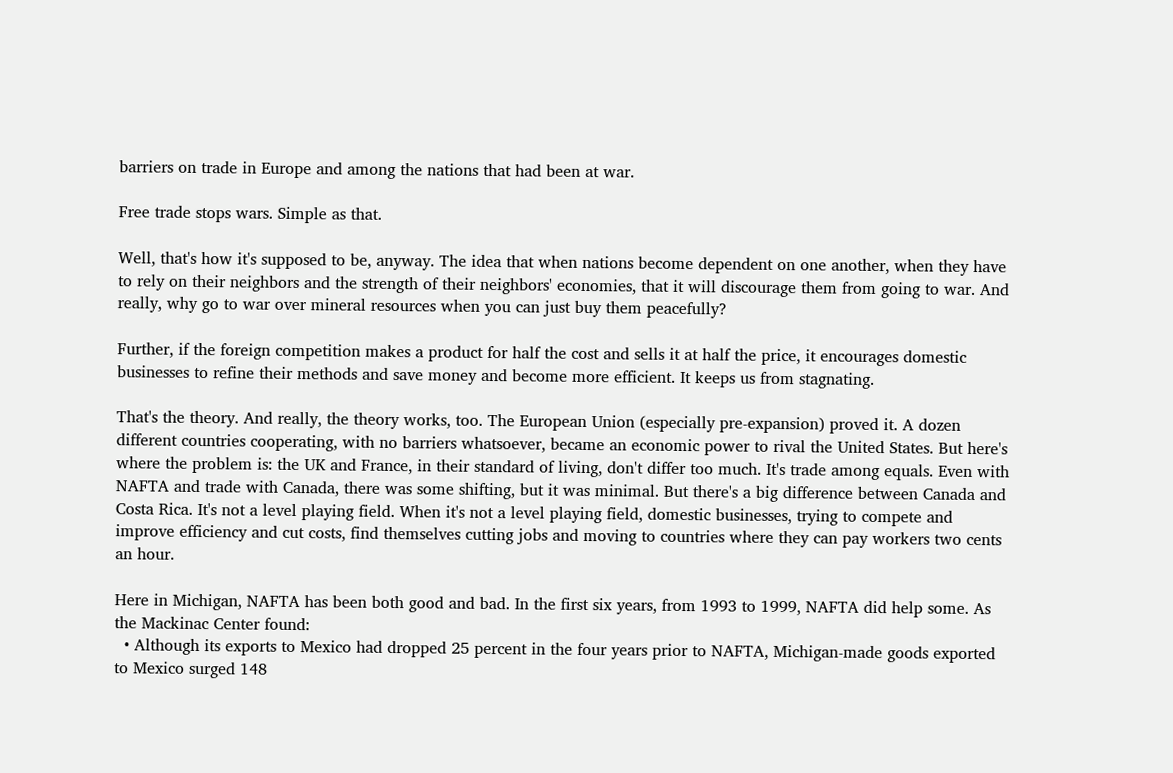barriers on trade in Europe and among the nations that had been at war.

Free trade stops wars. Simple as that.

Well, that's how it's supposed to be, anyway. The idea that when nations become dependent on one another, when they have to rely on their neighbors and the strength of their neighbors' economies, that it will discourage them from going to war. And really, why go to war over mineral resources when you can just buy them peacefully?

Further, if the foreign competition makes a product for half the cost and sells it at half the price, it encourages domestic businesses to refine their methods and save money and become more efficient. It keeps us from stagnating.

That's the theory. And really, the theory works, too. The European Union (especially pre-expansion) proved it. A dozen different countries cooperating, with no barriers whatsoever, became an economic power to rival the United States. But here's where the problem is: the UK and France, in their standard of living, don't differ too much. It's trade among equals. Even with NAFTA and trade with Canada, there was some shifting, but it was minimal. But there's a big difference between Canada and Costa Rica. It's not a level playing field. When it's not a level playing field, domestic businesses, trying to compete and improve efficiency and cut costs, find themselves cutting jobs and moving to countries where they can pay workers two cents an hour.

Here in Michigan, NAFTA has been both good and bad. In the first six years, from 1993 to 1999, NAFTA did help some. As the Mackinac Center found:
  • Although its exports to Mexico had dropped 25 percent in the four years prior to NAFTA, Michigan-made goods exported to Mexico surged 148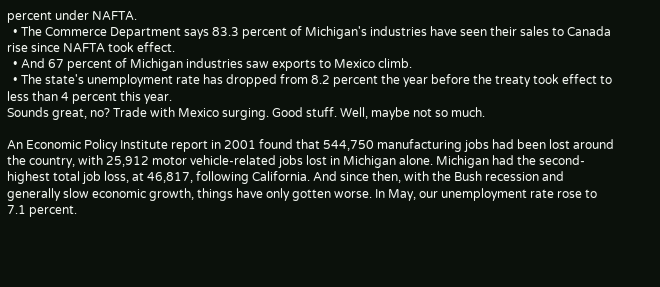percent under NAFTA.
  • The Commerce Department says 83.3 percent of Michigan's industries have seen their sales to Canada rise since NAFTA took effect.
  • And 67 percent of Michigan industries saw exports to Mexico climb.
  • The state's unemployment rate has dropped from 8.2 percent the year before the treaty took effect to less than 4 percent this year.
Sounds great, no? Trade with Mexico surging. Good stuff. Well, maybe not so much.

An Economic Policy Institute report in 2001 found that 544,750 manufacturing jobs had been lost around the country, with 25,912 motor vehicle-related jobs lost in Michigan alone. Michigan had the second-highest total job loss, at 46,817, following California. And since then, with the Bush recession and generally slow economic growth, things have only gotten worse. In May, our unemployment rate rose to 7.1 percent.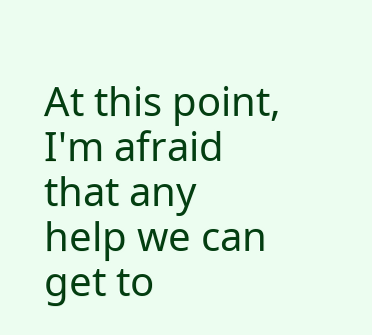At this point, I'm afraid that any help we can get to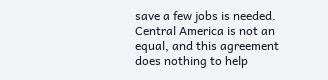save a few jobs is needed. Central America is not an equal, and this agreement does nothing to help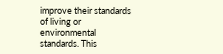improve their standards of living or environmental standards. This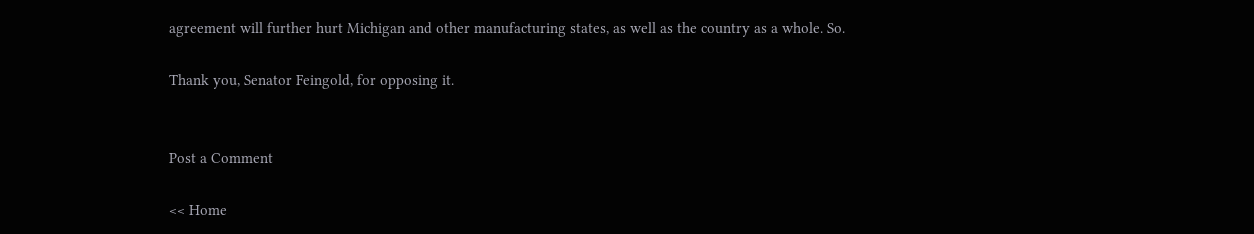agreement will further hurt Michigan and other manufacturing states, as well as the country as a whole. So.

Thank you, Senator Feingold, for opposing it.


Post a Comment

<< Home